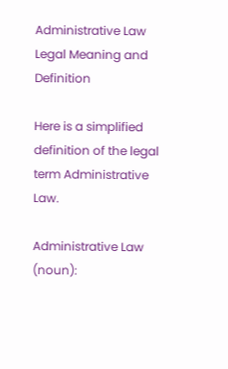Administrative Law Legal Meaning and Definition

Here is a simplified definition of the legal term Administrative Law.

Administrative Law (noun):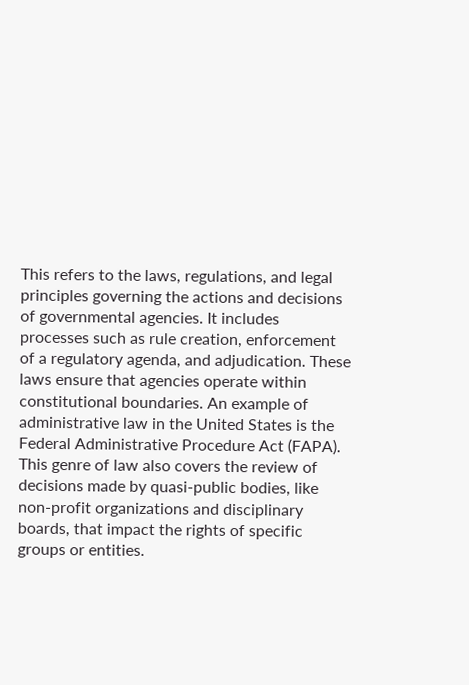This refers to the laws, regulations, and legal principles governing the actions and decisions of governmental agencies. It includes processes such as rule creation, enforcement of a regulatory agenda, and adjudication. These laws ensure that agencies operate within constitutional boundaries. An example of administrative law in the United States is the Federal Administrative Procedure Act (FAPA). This genre of law also covers the review of decisions made by quasi-public bodies, like non-profit organizations and disciplinary boards, that impact the rights of specific groups or entities.